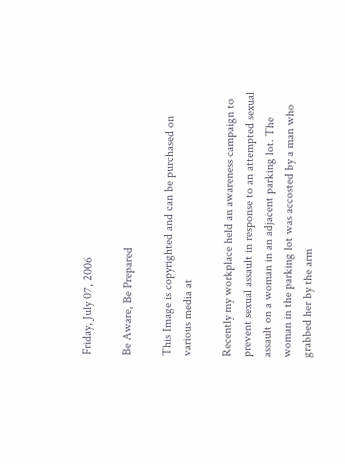Friday, July 07, 2006

Be Aware, Be Prepared

This Image is copyrighted and can be purchased on various media at

Recently my workplace held an awareness campaign to prevent sexual assault in response to an attempted sexual assault on a woman in an adjacent parking lot. The woman in the parking lot was accosted by a man who grabbed her by the arm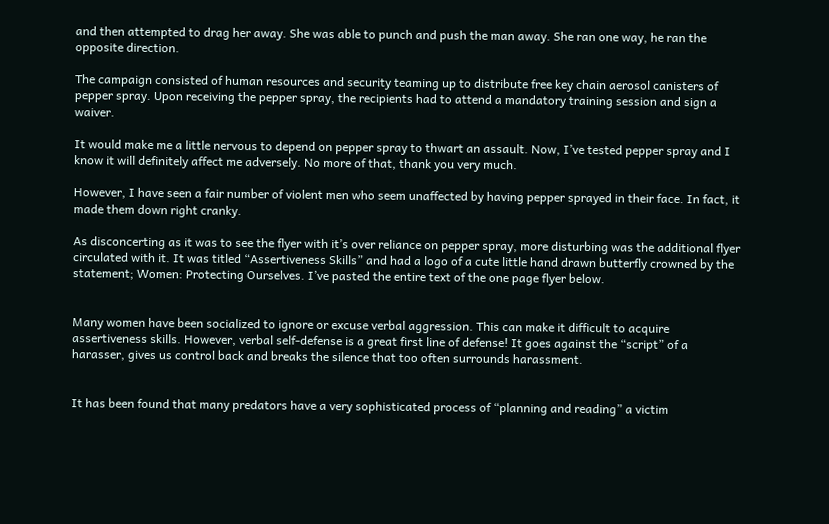and then attempted to drag her away. She was able to punch and push the man away. She ran one way, he ran the opposite direction.

The campaign consisted of human resources and security teaming up to distribute free key chain aerosol canisters of pepper spray. Upon receiving the pepper spray, the recipients had to attend a mandatory training session and sign a waiver.

It would make me a little nervous to depend on pepper spray to thwart an assault. Now, I’ve tested pepper spray and I know it will definitely affect me adversely. No more of that, thank you very much.

However, I have seen a fair number of violent men who seem unaffected by having pepper sprayed in their face. In fact, it made them down right cranky.

As disconcerting as it was to see the flyer with it’s over reliance on pepper spray, more disturbing was the additional flyer circulated with it. It was titled “Assertiveness Skills” and had a logo of a cute little hand drawn butterfly crowned by the statement; Women: Protecting Ourselves. I’ve pasted the entire text of the one page flyer below.


Many women have been socialized to ignore or excuse verbal aggression. This can make it difficult to acquire assertiveness skills. However, verbal self-defense is a great first line of defense! It goes against the “script” of a harasser, gives us control back and breaks the silence that too often surrounds harassment.


It has been found that many predators have a very sophisticated process of “planning and reading” a victim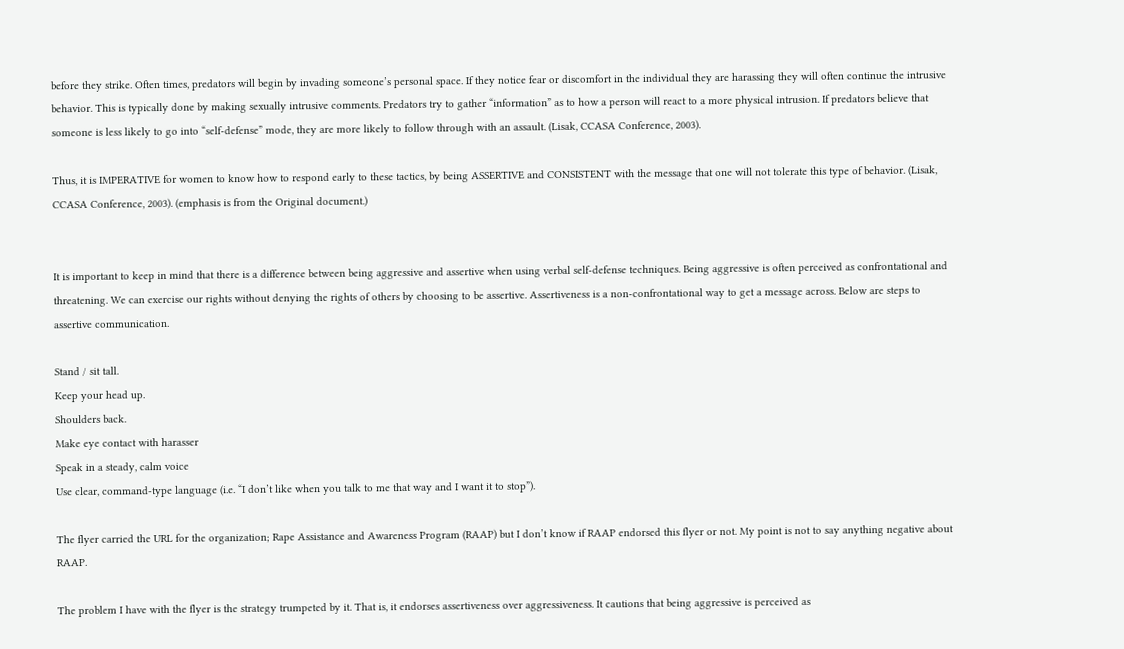before they strike. Often times, predators will begin by invading someone’s personal space. If they notice fear or discomfort in the individual they are harassing they will often continue the intrusive behavior. This is typically done by making sexually intrusive comments. Predators try to gather “information” as to how a person will react to a more physical intrusion. If predators believe that someone is less likely to go into “self-defense” mode, they are more likely to follow through with an assault. (Lisak, CCASA Conference, 2003).

Thus, it is IMPERATIVE for women to know how to respond early to these tactics, by being ASSERTIVE and CONSISTENT with the message that one will not tolerate this type of behavior. (Lisak, CCASA Conference, 2003). (emphasis is from the Original document.)


It is important to keep in mind that there is a difference between being aggressive and assertive when using verbal self-defense techniques. Being aggressive is often perceived as confrontational and threatening. We can exercise our rights without denying the rights of others by choosing to be assertive. Assertiveness is a non-confrontational way to get a message across. Below are steps to assertive communication.

Stand / sit tall.
Keep your head up.
Shoulders back.
Make eye contact with harasser
Speak in a steady, calm voice
Use clear, command-type language (i.e. “I don’t like when you talk to me that way and I want it to stop”).

The flyer carried the URL for the organization; Rape Assistance and Awareness Program (RAAP) but I don’t know if RAAP endorsed this flyer or not. My point is not to say anything negative about RAAP.

The problem I have with the flyer is the strategy trumpeted by it. That is, it endorses assertiveness over aggressiveness. It cautions that being aggressive is perceived as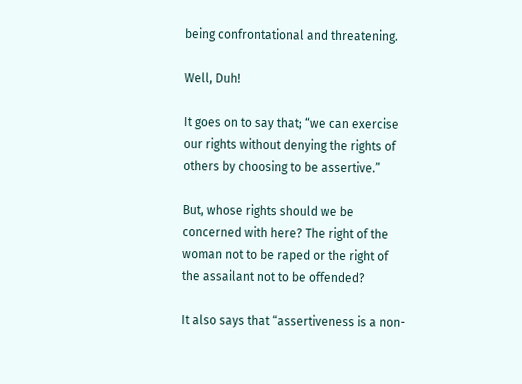being confrontational and threatening.

Well, Duh!

It goes on to say that; “we can exercise our rights without denying the rights of others by choosing to be assertive.”

But, whose rights should we be concerned with here? The right of the woman not to be raped or the right of the assailant not to be offended?

It also says that “assertiveness is a non-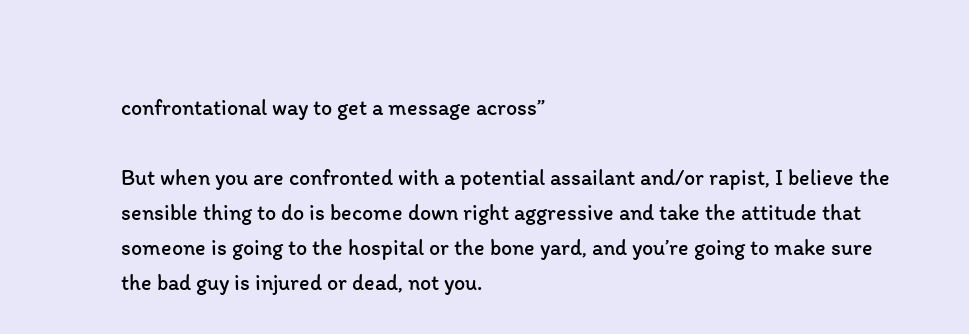confrontational way to get a message across”

But when you are confronted with a potential assailant and/or rapist, I believe the sensible thing to do is become down right aggressive and take the attitude that someone is going to the hospital or the bone yard, and you’re going to make sure the bad guy is injured or dead, not you.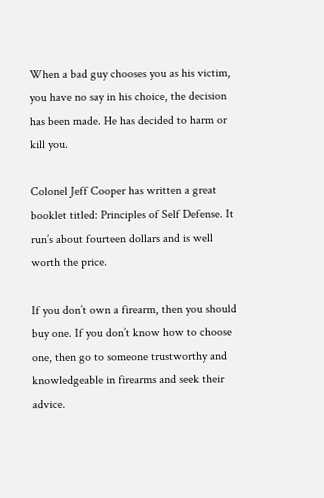When a bad guy chooses you as his victim, you have no say in his choice, the decision has been made. He has decided to harm or kill you.

Colonel Jeff Cooper has written a great booklet titled: Principles of Self Defense. It run’s about fourteen dollars and is well worth the price.

If you don’t own a firearm, then you should buy one. If you don’t know how to choose one, then go to someone trustworthy and knowledgeable in firearms and seek their advice.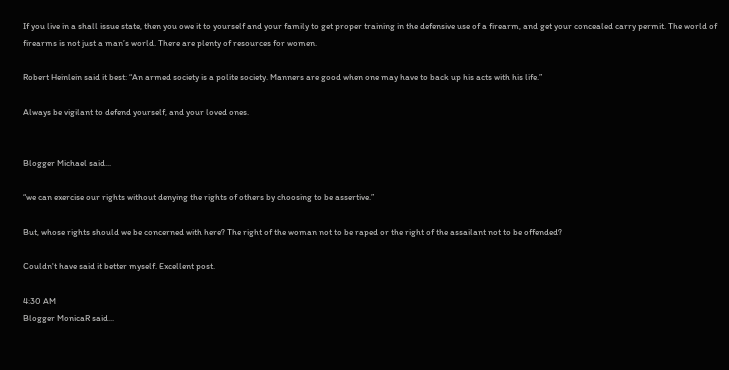If you live in a shall issue state, then you owe it to yourself and your family to get proper training in the defensive use of a firearm, and get your concealed carry permit. The world of firearms is not just a man’s world. There are plenty of resources for women.

Robert Heinlein said it best: “An armed society is a polite society. Manners are good when one may have to back up his acts with his life.”

Always be vigilant to defend yourself, and your loved ones.


Blogger Michael said...

“we can exercise our rights without denying the rights of others by choosing to be assertive.”

But, whose rights should we be concerned with here? The right of the woman not to be raped or the right of the assailant not to be offended?

Couldn't have said it better myself. Excellent post.

4:30 AM
Blogger MonicaR said...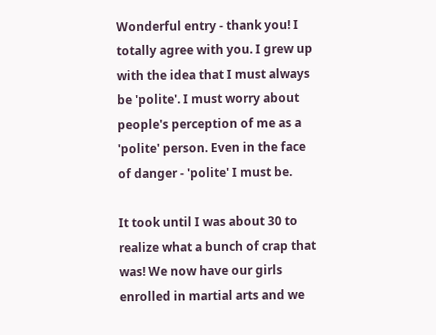Wonderful entry - thank you! I totally agree with you. I grew up with the idea that I must always be 'polite'. I must worry about people's perception of me as a 'polite' person. Even in the face of danger - 'polite' I must be.

It took until I was about 30 to realize what a bunch of crap that was! We now have our girls enrolled in martial arts and we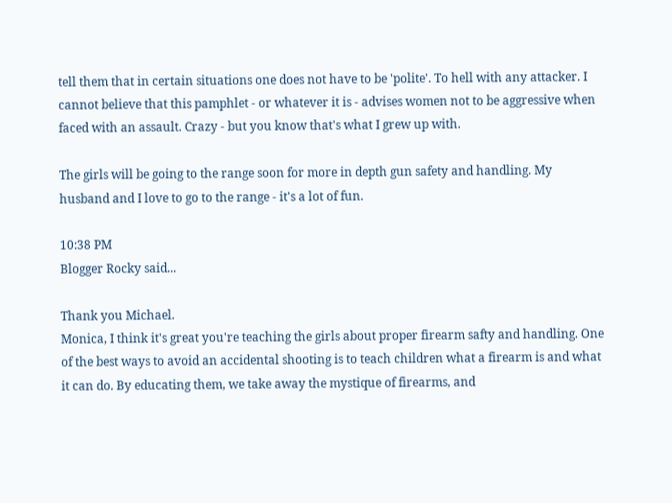tell them that in certain situations one does not have to be 'polite'. To hell with any attacker. I cannot believe that this pamphlet - or whatever it is - advises women not to be aggressive when faced with an assault. Crazy - but you know that's what I grew up with.

The girls will be going to the range soon for more in depth gun safety and handling. My husband and I love to go to the range - it's a lot of fun.

10:38 PM
Blogger Rocky said...

Thank you Michael.
Monica, I think it's great you're teaching the girls about proper firearm safty and handling. One of the best ways to avoid an accidental shooting is to teach children what a firearm is and what it can do. By educating them, we take away the mystique of firearms, and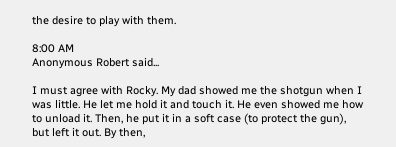the desire to play with them.

8:00 AM
Anonymous Robert said...

I must agree with Rocky. My dad showed me the shotgun when I was little. He let me hold it and touch it. He even showed me how to unload it. Then, he put it in a soft case (to protect the gun), but left it out. By then,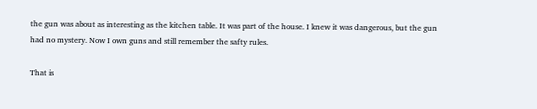the gun was about as interesting as the kitchen table. It was part of the house. I knew it was dangerous, but the gun had no mystery. Now I own guns and still remember the safty rules.

That is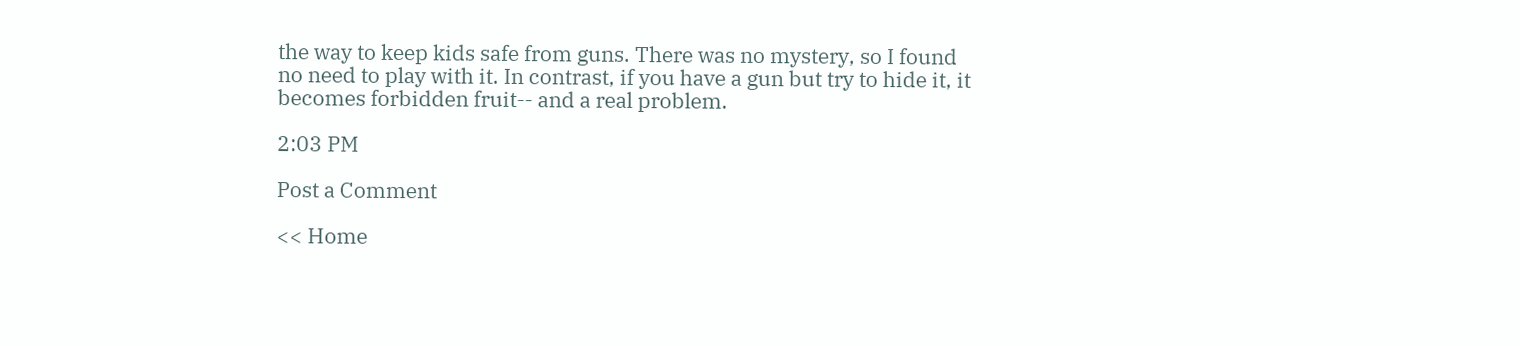the way to keep kids safe from guns. There was no mystery, so I found no need to play with it. In contrast, if you have a gun but try to hide it, it becomes forbidden fruit-- and a real problem.

2:03 PM

Post a Comment

<< Home